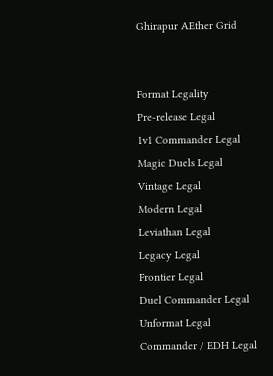Ghirapur AEther Grid


Format Legality
Pre-release Legal
1v1 Commander Legal
Magic Duels Legal
Vintage Legal
Modern Legal
Leviathan Legal
Legacy Legal
Frontier Legal
Duel Commander Legal
Unformat Legal
Commander / EDH Legal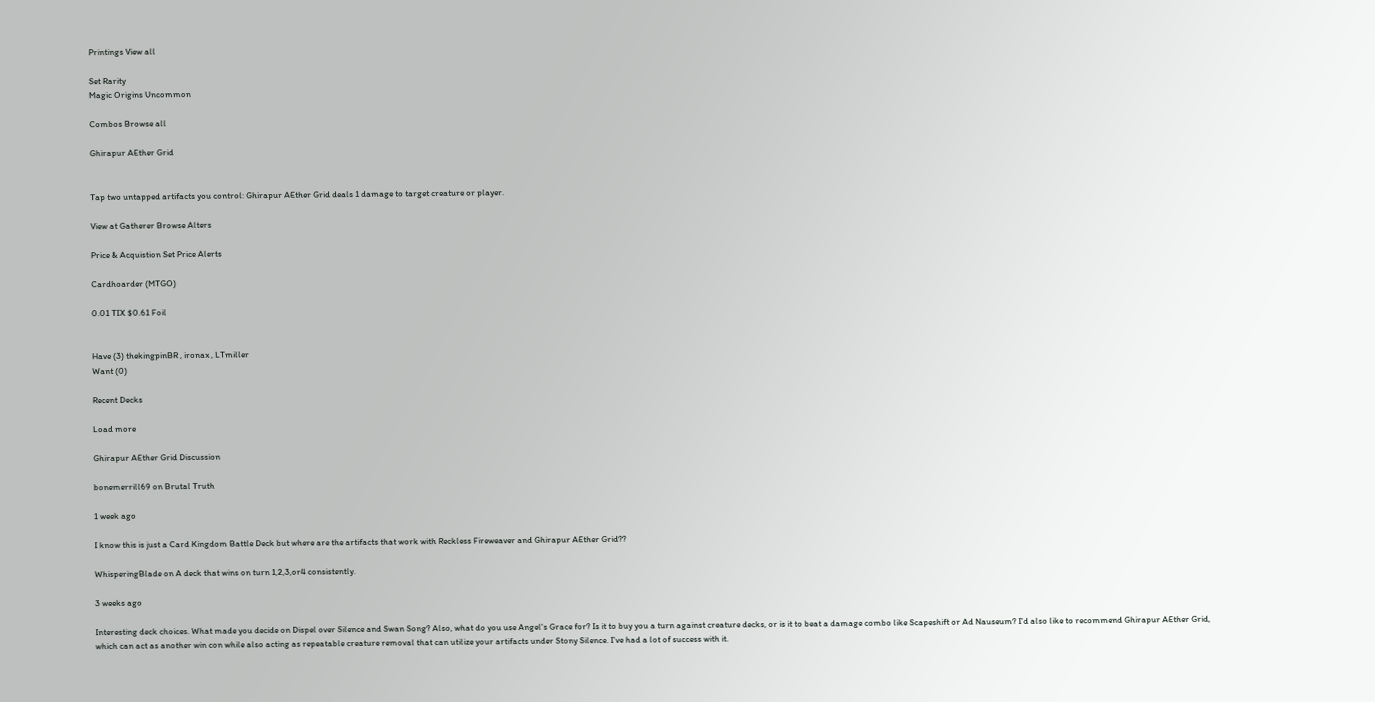Printings View all

Set Rarity
Magic Origins Uncommon

Combos Browse all

Ghirapur AEther Grid


Tap two untapped artifacts you control: Ghirapur AEther Grid deals 1 damage to target creature or player.

View at Gatherer Browse Alters

Price & Acquistion Set Price Alerts

Cardhoarder (MTGO)

0.01 TIX $0.61 Foil


Have (3) thekingpinBR , ironax , LTmiller
Want (0)

Recent Decks

Load more

Ghirapur AEther Grid Discussion

bonemerrill69 on Brutal Truth

1 week ago

I know this is just a Card Kingdom Battle Deck but where are the artifacts that work with Reckless Fireweaver and Ghirapur AEther Grid??

WhisperingBlade on A deck that wins on turn 1,2,3,or4 consistently.

3 weeks ago

Interesting deck choices. What made you decide on Dispel over Silence and Swan Song? Also, what do you use Angel's Grace for? Is it to buy you a turn against creature decks, or is it to beat a damage combo like Scapeshift or Ad Nauseum? I'd also like to recommend Ghirapur AEther Grid, which can act as another win con while also acting as repeatable creature removal that can utilize your artifacts under Stony Silence. I've had a lot of success with it.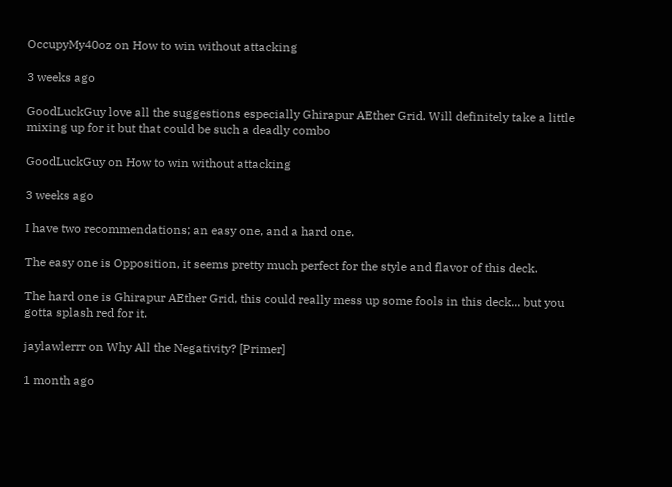OccupyMy40oz on How to win without attacking

3 weeks ago

GoodLuckGuy love all the suggestions especially Ghirapur AEther Grid. Will definitely take a little mixing up for it but that could be such a deadly combo

GoodLuckGuy on How to win without attacking

3 weeks ago

I have two recommendations; an easy one, and a hard one.

The easy one is Opposition, it seems pretty much perfect for the style and flavor of this deck.

The hard one is Ghirapur AEther Grid, this could really mess up some fools in this deck... but you gotta splash red for it.

jaylawlerrr on Why All the Negativity? [Primer]

1 month ago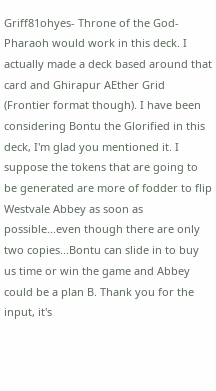Griff81ohyes- Throne of the God-Pharaoh would work in this deck. I actually made a deck based around that card and Ghirapur AEther Grid (Frontier format though). I have been considering Bontu the Glorified in this deck, I'm glad you mentioned it. I suppose the tokens that are going to be generated are more of fodder to flip Westvale Abbey as soon as possible...even though there are only two copies...Bontu can slide in to buy us time or win the game and Abbey could be a plan B. Thank you for the input, it's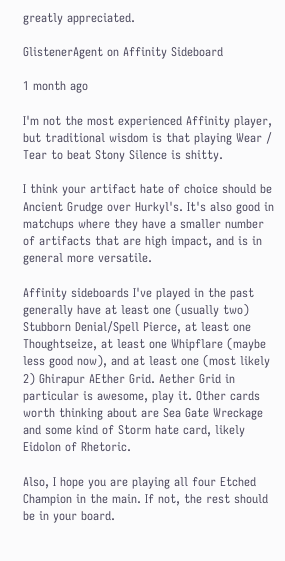greatly appreciated.

GlistenerAgent on Affinity Sideboard

1 month ago

I'm not the most experienced Affinity player, but traditional wisdom is that playing Wear / Tear to beat Stony Silence is shitty.

I think your artifact hate of choice should be Ancient Grudge over Hurkyl's. It's also good in matchups where they have a smaller number of artifacts that are high impact, and is in general more versatile.

Affinity sideboards I've played in the past generally have at least one (usually two) Stubborn Denial/Spell Pierce, at least one Thoughtseize, at least one Whipflare (maybe less good now), and at least one (most likely 2) Ghirapur AEther Grid. Aether Grid in particular is awesome, play it. Other cards worth thinking about are Sea Gate Wreckage and some kind of Storm hate card, likely Eidolon of Rhetoric.

Also, I hope you are playing all four Etched Champion in the main. If not, the rest should be in your board.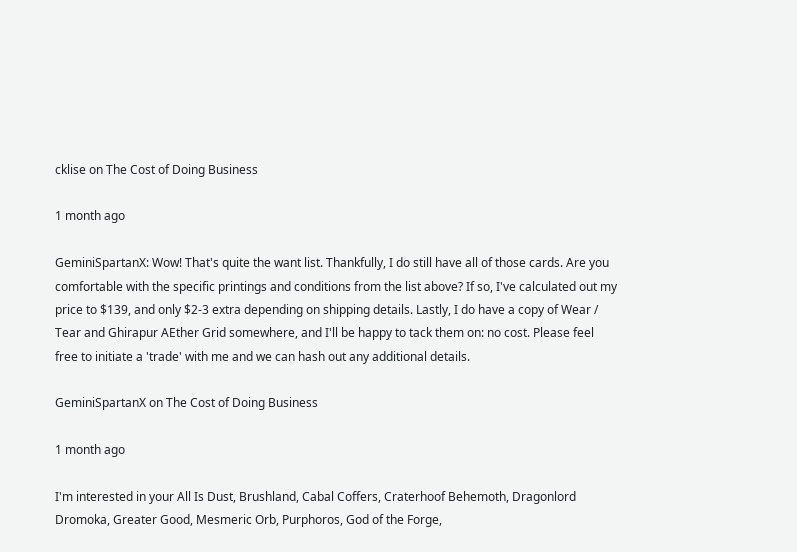cklise on The Cost of Doing Business

1 month ago

GeminiSpartanX: Wow! That's quite the want list. Thankfully, I do still have all of those cards. Are you comfortable with the specific printings and conditions from the list above? If so, I've calculated out my price to $139, and only $2-3 extra depending on shipping details. Lastly, I do have a copy of Wear / Tear and Ghirapur AEther Grid somewhere, and I'll be happy to tack them on: no cost. Please feel free to initiate a 'trade' with me and we can hash out any additional details.

GeminiSpartanX on The Cost of Doing Business

1 month ago

I'm interested in your All Is Dust, Brushland, Cabal Coffers, Craterhoof Behemoth, Dragonlord Dromoka, Greater Good, Mesmeric Orb, Purphoros, God of the Forge,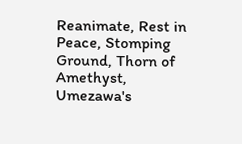Reanimate, Rest in Peace, Stomping Ground, Thorn of Amethyst, Umezawa's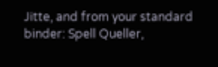Jitte, and from your standard binder: Spell Queller,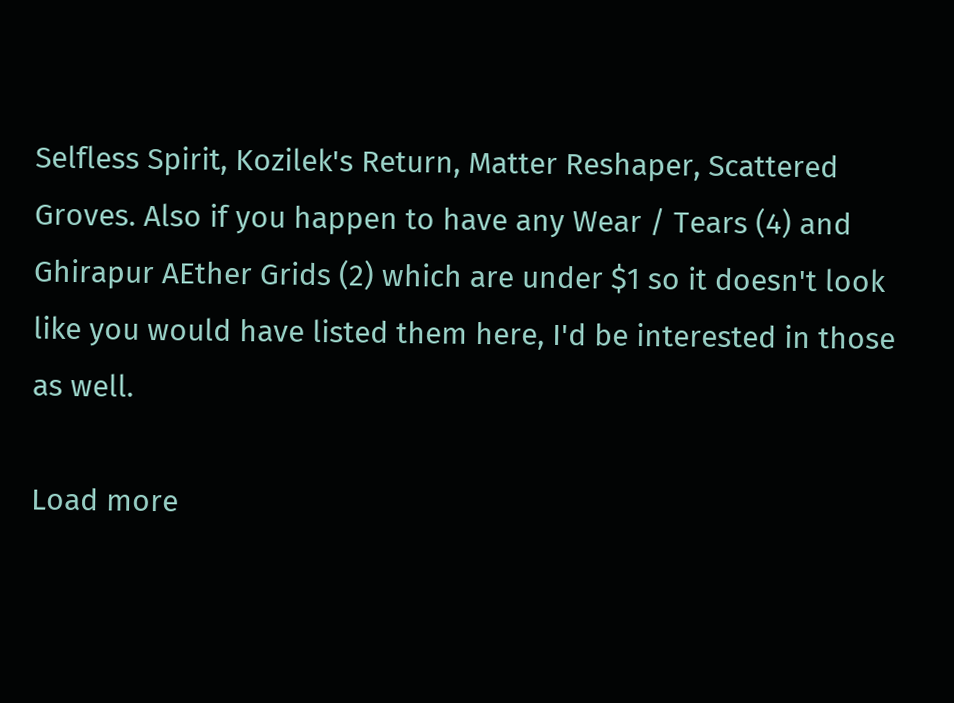Selfless Spirit, Kozilek's Return, Matter Reshaper, Scattered Groves. Also if you happen to have any Wear / Tears (4) and Ghirapur AEther Grids (2) which are under $1 so it doesn't look like you would have listed them here, I'd be interested in those as well.

Load more